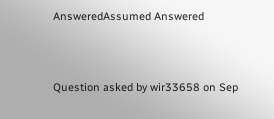AnsweredAssumed Answered


Question asked by wir33658 on Sep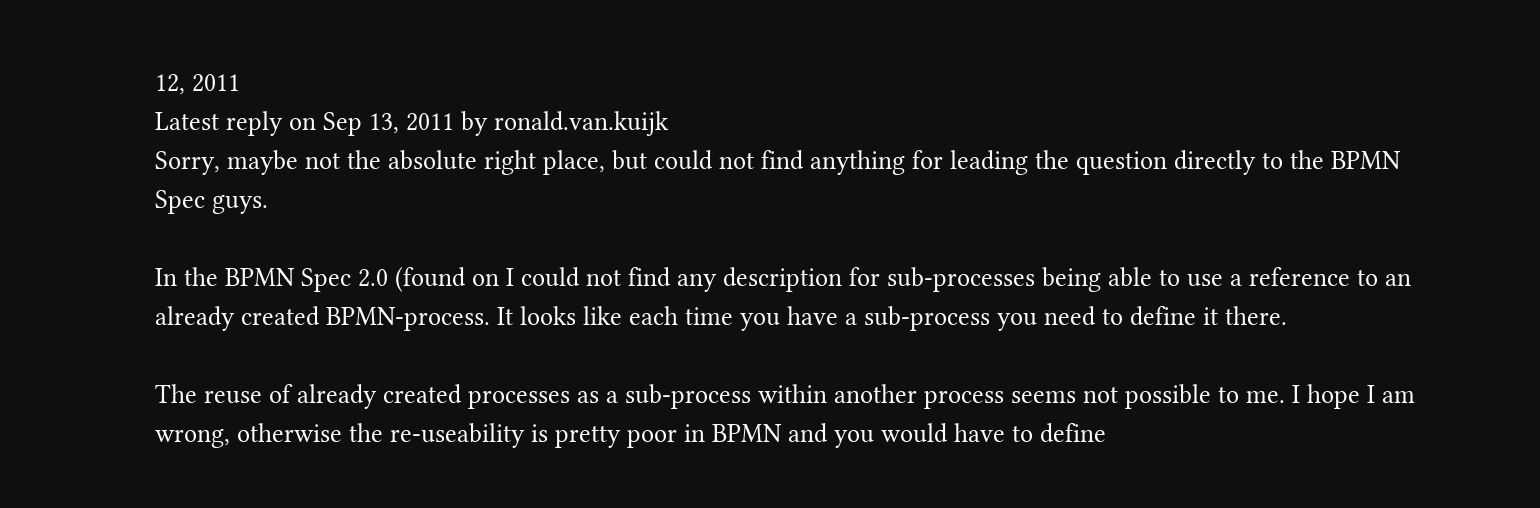12, 2011
Latest reply on Sep 13, 2011 by ronald.van.kuijk
Sorry, maybe not the absolute right place, but could not find anything for leading the question directly to the BPMN Spec guys.

In the BPMN Spec 2.0 (found on I could not find any description for sub-processes being able to use a reference to an already created BPMN-process. It looks like each time you have a sub-process you need to define it there.

The reuse of already created processes as a sub-process within another process seems not possible to me. I hope I am wrong, otherwise the re-useability is pretty poor in BPMN and you would have to define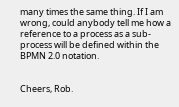many times the same thing. If I am wrong, could anybody tell me how a reference to a process as a sub-process will be defined within the BPMN 2.0 notation.


Cheers, Rob.